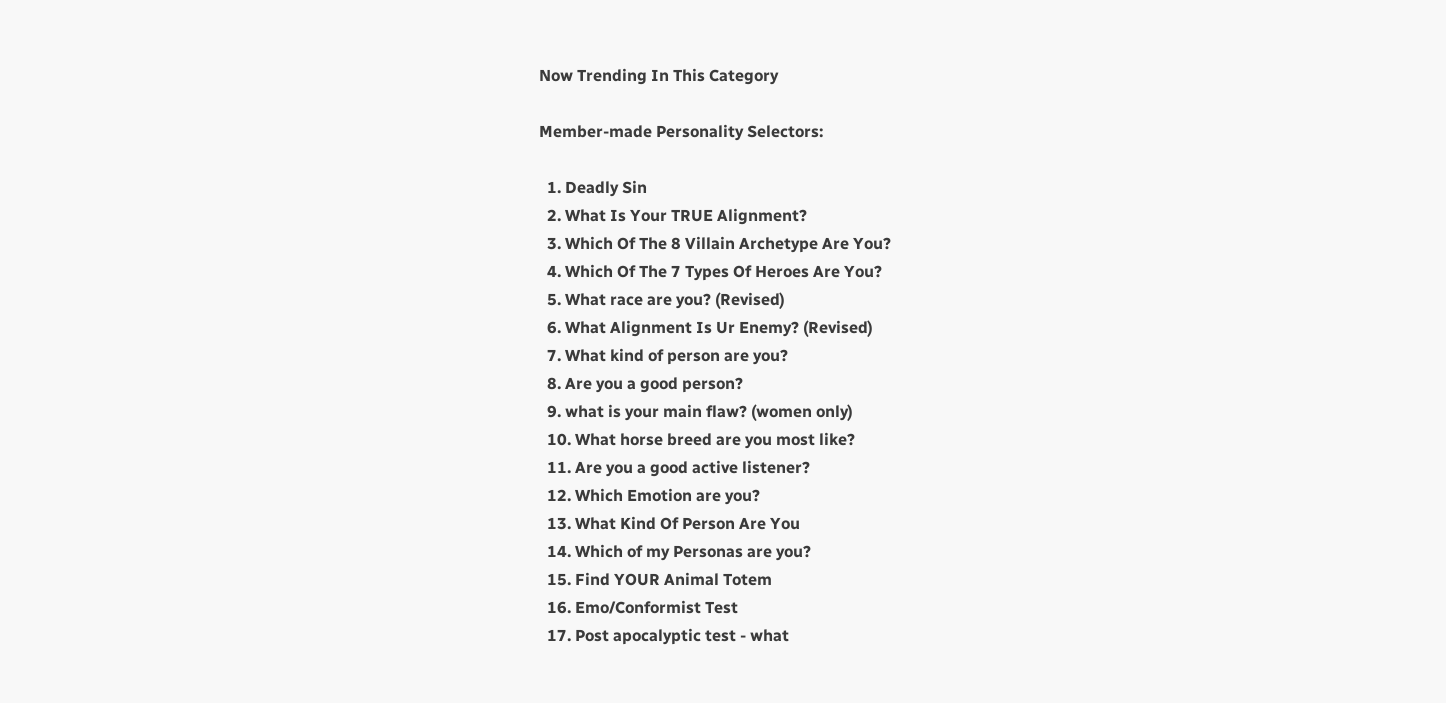Now Trending In This Category

Member-made Personality Selectors:

  1. Deadly Sin
  2. What Is Your TRUE Alignment?
  3. Which Of The 8 Villain Archetype Are You?
  4. Which Of The 7 Types Of Heroes Are You?
  5. What race are you? (Revised)
  6. What Alignment Is Ur Enemy? (Revised)
  7. What kind of person are you?
  8. Are you a good person?
  9. what is your main flaw? (women only)
  10. What horse breed are you most like?
  11. Are you a good active listener?
  12. Which Emotion are you?
  13. What Kind Of Person Are You
  14. Which of my Personas are you?
  15. Find YOUR Animal Totem
  16. Emo/Conformist Test
  17. Post apocalyptic test - what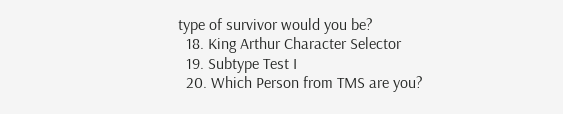type of survivor would you be?
  18. King Arthur Character Selector
  19. Subtype Test I
  20. Which Person from TMS are you?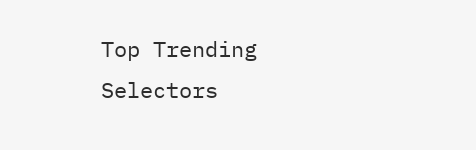Top Trending Selectors